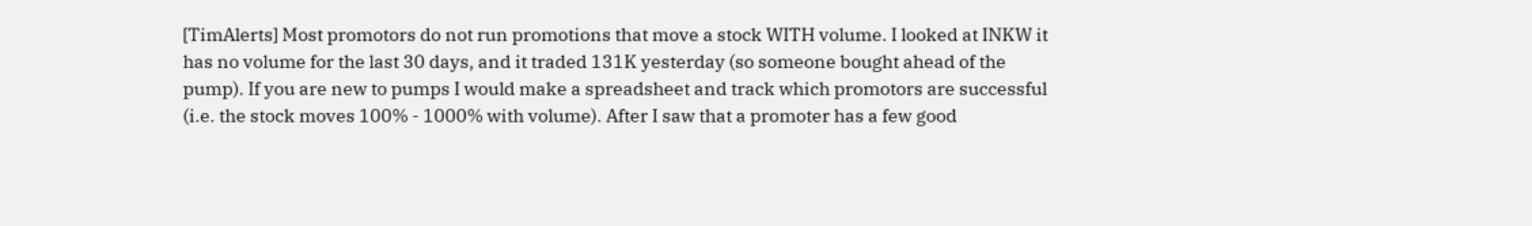[TimAlerts] Most promotors do not run promotions that move a stock WITH volume. I looked at INKW it has no volume for the last 30 days, and it traded 131K yesterday (so someone bought ahead of the pump). If you are new to pumps I would make a spreadsheet and track which promotors are successful (i.e. the stock moves 100% - 1000% with volume). After I saw that a promoter has a few good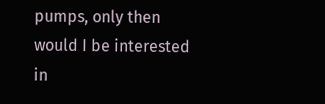pumps, only then would I be interested in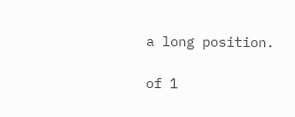a long position.

of 1